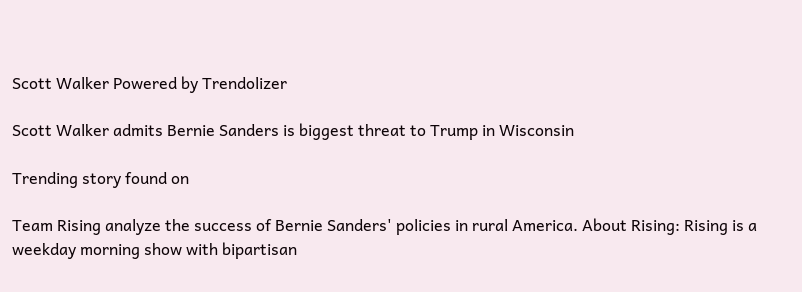Scott Walker Powered by Trendolizer

Scott Walker admits Bernie Sanders is biggest threat to Trump in Wisconsin

Trending story found on

Team Rising analyze the success of Bernie Sanders' policies in rural America. About Rising: Rising is a weekday morning show with bipartisan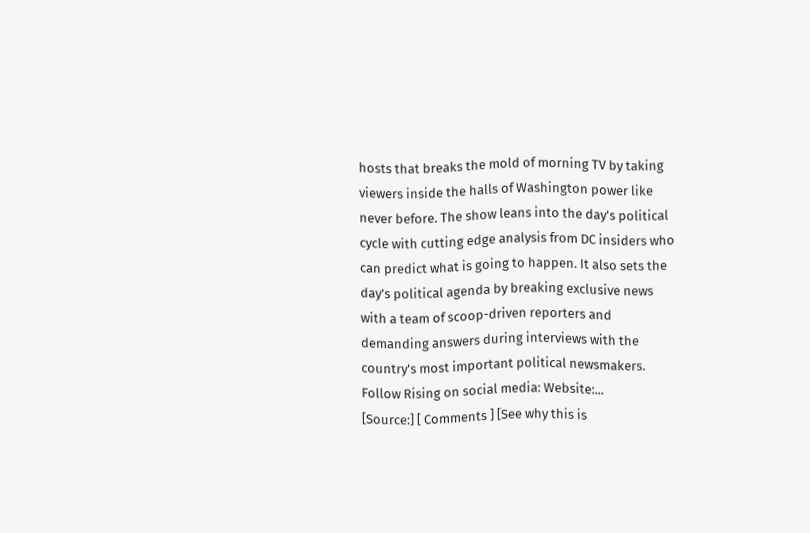hosts that breaks the mold of morning TV by taking viewers inside the halls of Washington power like never before. The show leans into the day's political cycle with cutting edge analysis from DC insiders who can predict what is going to happen. It also sets the day's political agenda by breaking exclusive news with a team of scoop-driven reporters and demanding answers during interviews with the country's most important political newsmakers. Follow Rising on social media: Website:...
[Source:] [ Comments ] [See why this is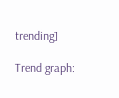trending]

Trend graph: